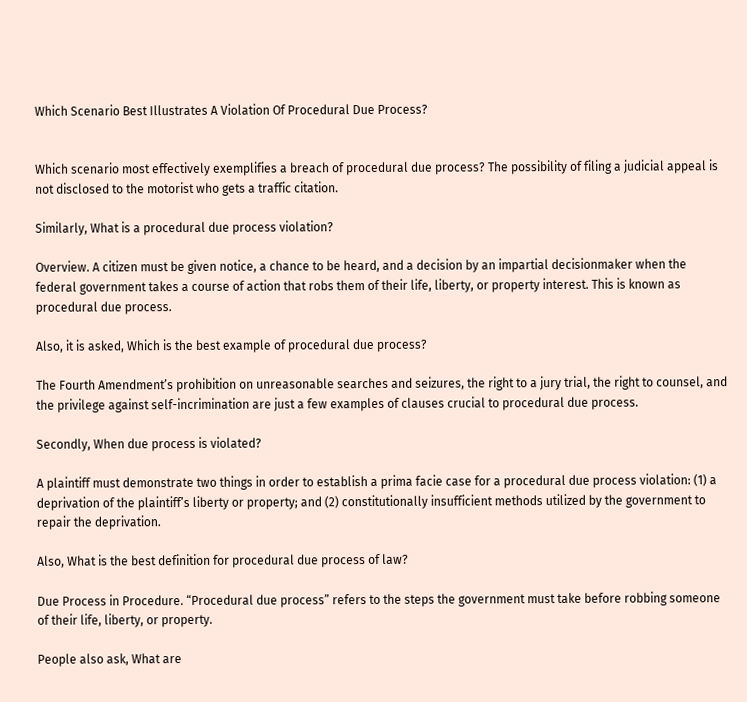Which Scenario Best Illustrates A Violation Of Procedural Due Process?


Which scenario most effectively exemplifies a breach of procedural due process? The possibility of filing a judicial appeal is not disclosed to the motorist who gets a traffic citation.

Similarly, What is a procedural due process violation?

Overview. A citizen must be given notice, a chance to be heard, and a decision by an impartial decisionmaker when the federal government takes a course of action that robs them of their life, liberty, or property interest. This is known as procedural due process.

Also, it is asked, Which is the best example of procedural due process?

The Fourth Amendment’s prohibition on unreasonable searches and seizures, the right to a jury trial, the right to counsel, and the privilege against self-incrimination are just a few examples of clauses crucial to procedural due process.

Secondly, When due process is violated?

A plaintiff must demonstrate two things in order to establish a prima facie case for a procedural due process violation: (1) a deprivation of the plaintiff’s liberty or property; and (2) constitutionally insufficient methods utilized by the government to repair the deprivation.

Also, What is the best definition for procedural due process of law?

Due Process in Procedure. “Procedural due process” refers to the steps the government must take before robbing someone of their life, liberty, or property.

People also ask, What are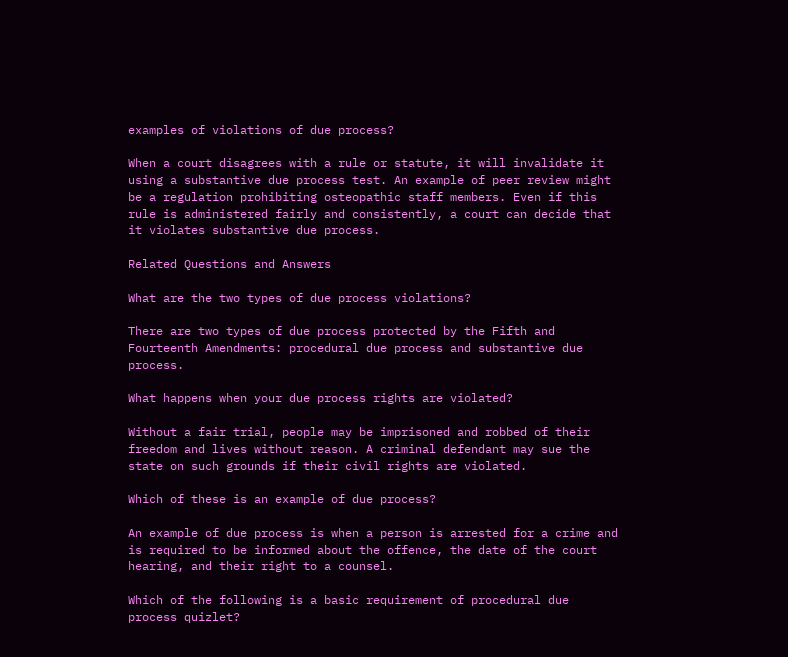examples of violations of due process?

When a court disagrees with a rule or statute, it will invalidate it using a substantive due process test. An example of peer review might be a regulation prohibiting osteopathic staff members. Even if this rule is administered fairly and consistently, a court can decide that it violates substantive due process.

Related Questions and Answers

What are the two types of due process violations?

There are two types of due process protected by the Fifth and Fourteenth Amendments: procedural due process and substantive due process.

What happens when your due process rights are violated?

Without a fair trial, people may be imprisoned and robbed of their freedom and lives without reason. A criminal defendant may sue the state on such grounds if their civil rights are violated.

Which of these is an example of due process?

An example of due process is when a person is arrested for a crime and is required to be informed about the offence, the date of the court hearing, and their right to a counsel.

Which of the following is a basic requirement of procedural due process quizlet?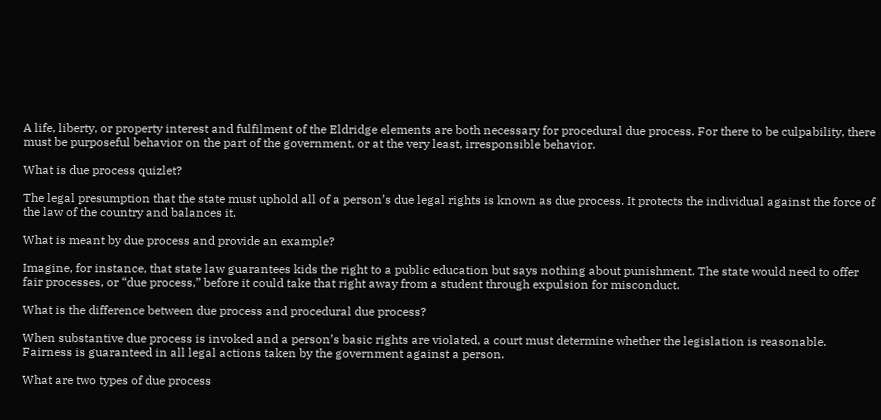A life, liberty, or property interest and fulfilment of the Eldridge elements are both necessary for procedural due process. For there to be culpability, there must be purposeful behavior on the part of the government, or at the very least, irresponsible behavior.

What is due process quizlet?

The legal presumption that the state must uphold all of a person’s due legal rights is known as due process. It protects the individual against the force of the law of the country and balances it.

What is meant by due process and provide an example?

Imagine, for instance, that state law guarantees kids the right to a public education but says nothing about punishment. The state would need to offer fair processes, or “due process,” before it could take that right away from a student through expulsion for misconduct.

What is the difference between due process and procedural due process?

When substantive due process is invoked and a person’s basic rights are violated, a court must determine whether the legislation is reasonable. Fairness is guaranteed in all legal actions taken by the government against a person.

What are two types of due process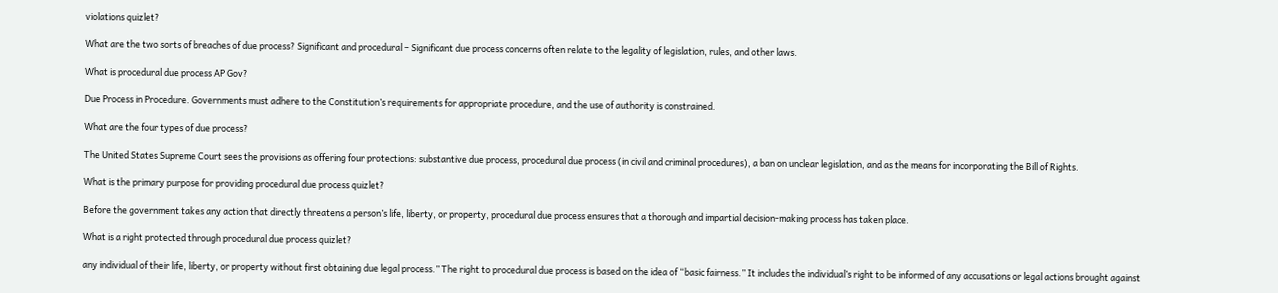violations quizlet?

What are the two sorts of breaches of due process? Significant and procedural – Significant due process concerns often relate to the legality of legislation, rules, and other laws.

What is procedural due process AP Gov?

Due Process in Procedure. Governments must adhere to the Constitution’s requirements for appropriate procedure, and the use of authority is constrained.

What are the four types of due process?

The United States Supreme Court sees the provisions as offering four protections: substantive due process, procedural due process (in civil and criminal procedures), a ban on unclear legislation, and as the means for incorporating the Bill of Rights.

What is the primary purpose for providing procedural due process quizlet?

Before the government takes any action that directly threatens a person’s life, liberty, or property, procedural due process ensures that a thorough and impartial decision-making process has taken place.

What is a right protected through procedural due process quizlet?

any individual of their life, liberty, or property without first obtaining due legal process.” The right to procedural due process is based on the idea of “basic fairness.” It includes the individual’s right to be informed of any accusations or legal actions brought against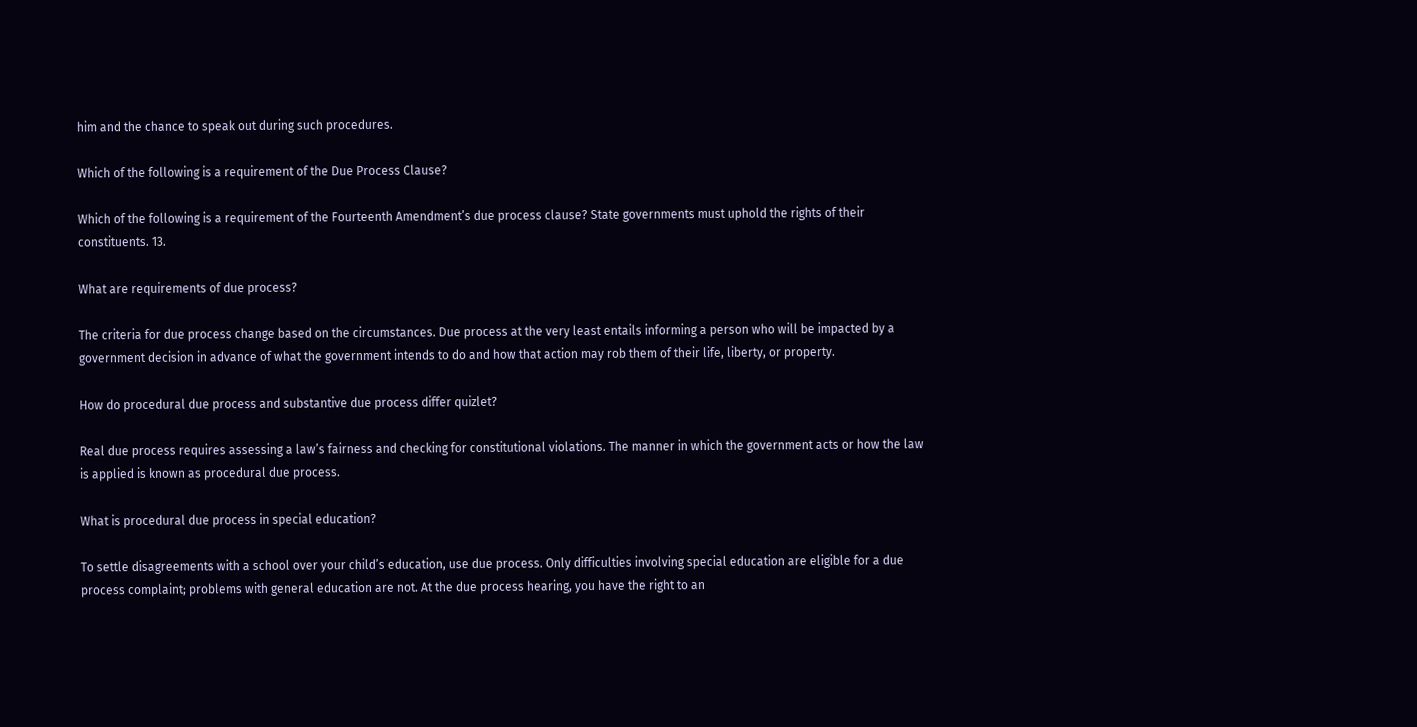him and the chance to speak out during such procedures.

Which of the following is a requirement of the Due Process Clause?

Which of the following is a requirement of the Fourteenth Amendment’s due process clause? State governments must uphold the rights of their constituents. 13.

What are requirements of due process?

The criteria for due process change based on the circumstances. Due process at the very least entails informing a person who will be impacted by a government decision in advance of what the government intends to do and how that action may rob them of their life, liberty, or property.

How do procedural due process and substantive due process differ quizlet?

Real due process requires assessing a law’s fairness and checking for constitutional violations. The manner in which the government acts or how the law is applied is known as procedural due process.

What is procedural due process in special education?

To settle disagreements with a school over your child’s education, use due process. Only difficulties involving special education are eligible for a due process complaint; problems with general education are not. At the due process hearing, you have the right to an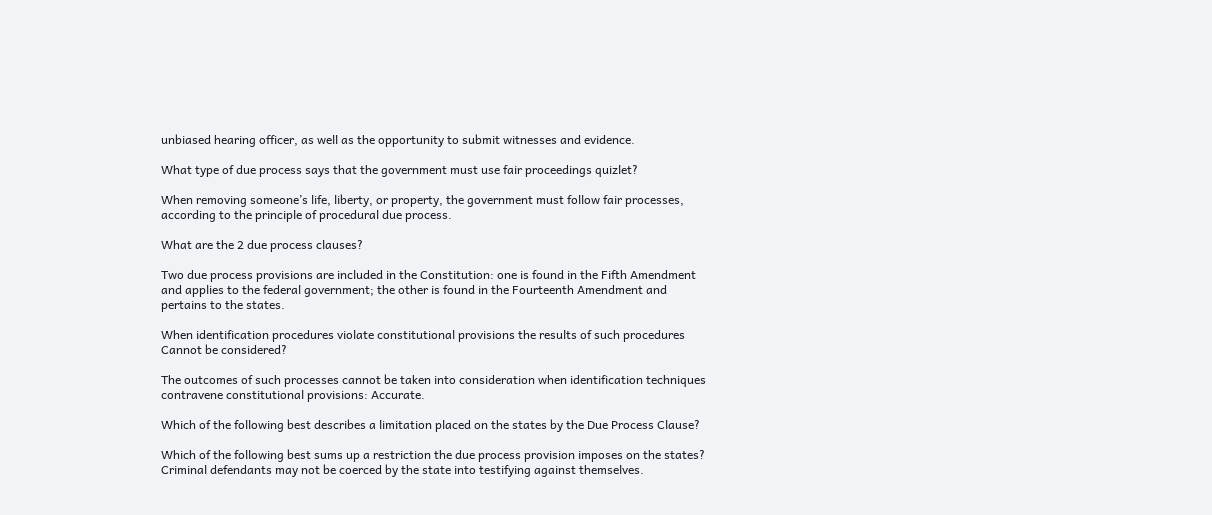unbiased hearing officer, as well as the opportunity to submit witnesses and evidence.

What type of due process says that the government must use fair proceedings quizlet?

When removing someone’s life, liberty, or property, the government must follow fair processes, according to the principle of procedural due process.

What are the 2 due process clauses?

Two due process provisions are included in the Constitution: one is found in the Fifth Amendment and applies to the federal government; the other is found in the Fourteenth Amendment and pertains to the states.

When identification procedures violate constitutional provisions the results of such procedures Cannot be considered?

The outcomes of such processes cannot be taken into consideration when identification techniques contravene constitutional provisions: Accurate.

Which of the following best describes a limitation placed on the states by the Due Process Clause?

Which of the following best sums up a restriction the due process provision imposes on the states? Criminal defendants may not be coerced by the state into testifying against themselves.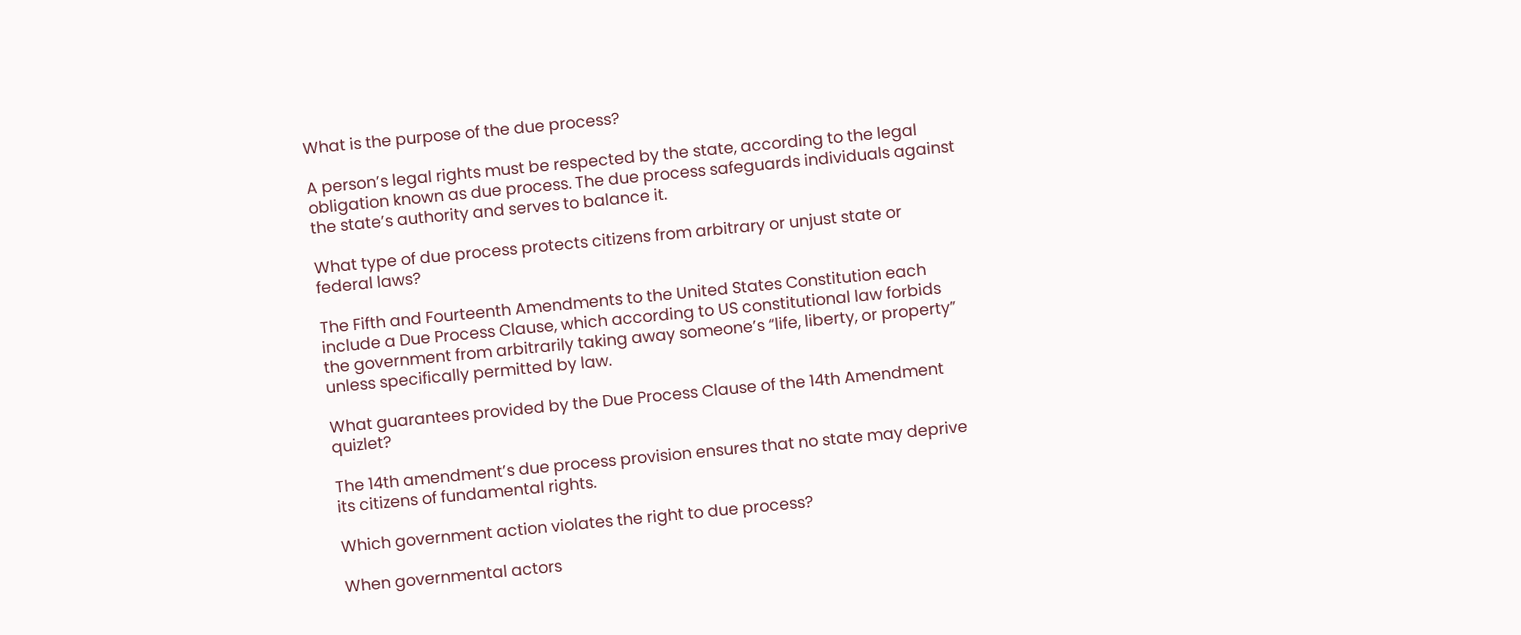What is the purpose of the due process?

A person’s legal rights must be respected by the state, according to the legal obligation known as due process. The due process safeguards individuals against the state’s authority and serves to balance it.

What type of due process protects citizens from arbitrary or unjust state or federal laws?

The Fifth and Fourteenth Amendments to the United States Constitution each include a Due Process Clause, which according to US constitutional law forbids the government from arbitrarily taking away someone’s “life, liberty, or property” unless specifically permitted by law.

What guarantees provided by the Due Process Clause of the 14th Amendment quizlet?

The 14th amendment’s due process provision ensures that no state may deprive its citizens of fundamental rights.

Which government action violates the right to due process?

When governmental actors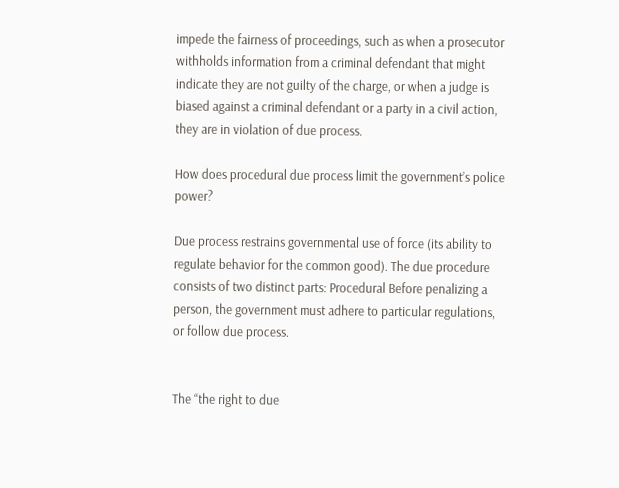impede the fairness of proceedings, such as when a prosecutor withholds information from a criminal defendant that might indicate they are not guilty of the charge, or when a judge is biased against a criminal defendant or a party in a civil action, they are in violation of due process.

How does procedural due process limit the government’s police power?

Due process restrains governmental use of force (its ability to regulate behavior for the common good). The due procedure consists of two distinct parts: Procedural Before penalizing a person, the government must adhere to particular regulations, or follow due process.


The “the right to due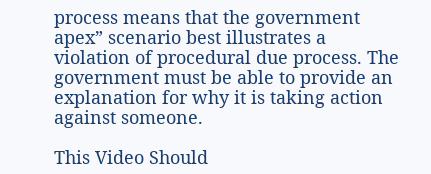process means that the government apex” scenario best illustrates a violation of procedural due process. The government must be able to provide an explanation for why it is taking action against someone.

This Video Should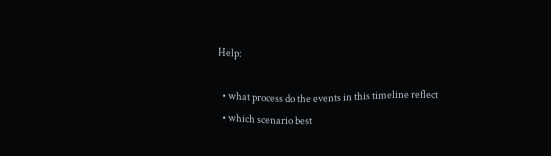Help:

  • what process do the events in this timeline reflect
  • which scenario best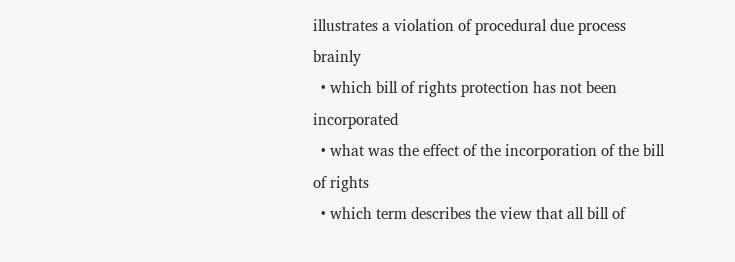illustrates a violation of procedural due process brainly
  • which bill of rights protection has not been incorporated
  • what was the effect of the incorporation of the bill of rights
  • which term describes the view that all bill of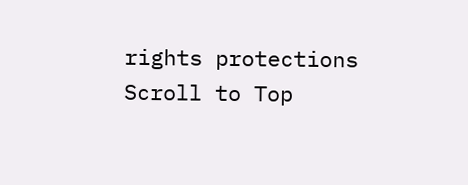rights protections
Scroll to Top